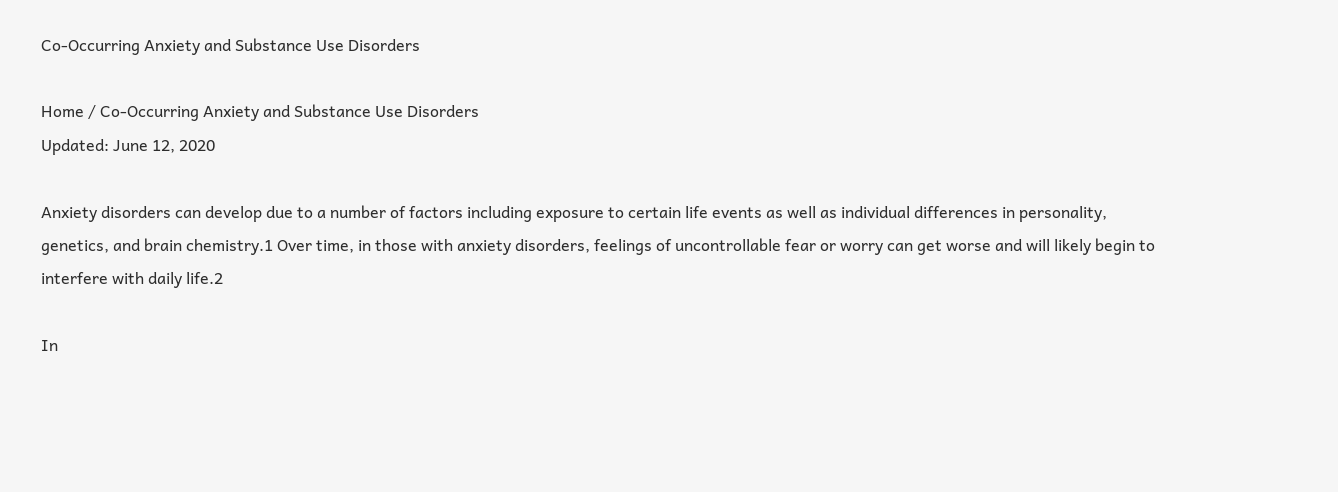Co-Occurring Anxiety and Substance Use Disorders

Home / Co-Occurring Anxiety and Substance Use Disorders
Updated: June 12, 2020

Anxiety disorders can develop due to a number of factors including exposure to certain life events as well as individual differences in personality, genetics, and brain chemistry.1 Over time, in those with anxiety disorders, feelings of uncontrollable fear or worry can get worse and will likely begin to interfere with daily life.2

In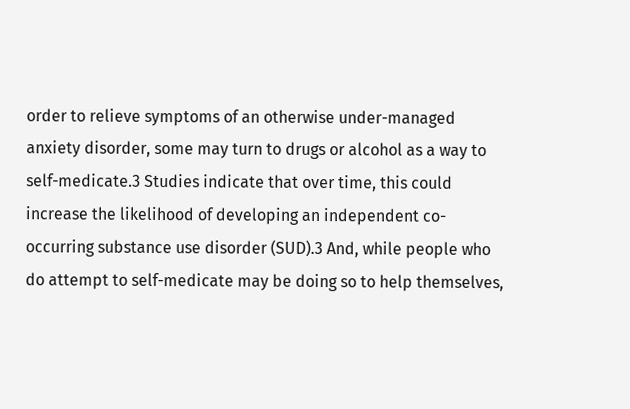order to relieve symptoms of an otherwise under-managed anxiety disorder, some may turn to drugs or alcohol as a way to self-medicate.3 Studies indicate that over time, this could increase the likelihood of developing an independent co-occurring substance use disorder (SUD).3 And, while people who do attempt to self-medicate may be doing so to help themselves,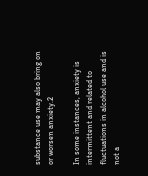substance use may also bring on or worsen anxiety.2

In some instances, anxiety is intermittent and related to fluctuations in alcohol use and is not a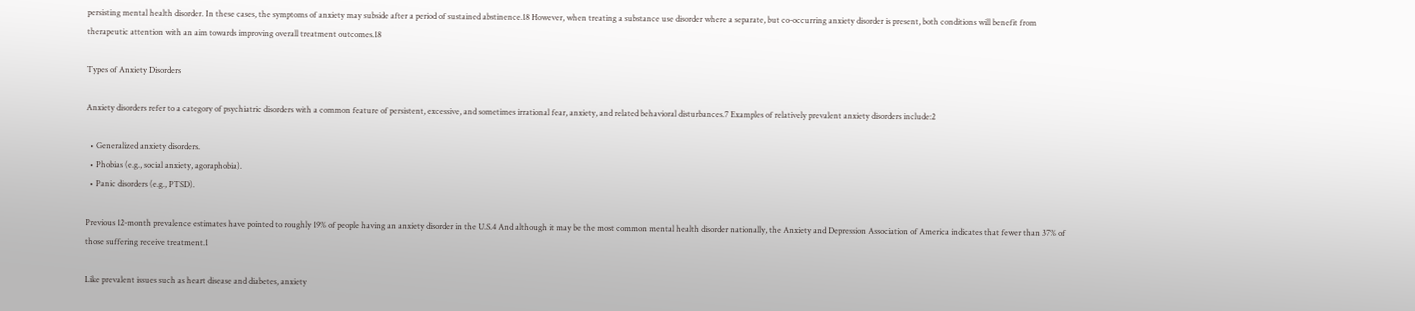persisting mental health disorder. In these cases, the symptoms of anxiety may subside after a period of sustained abstinence.18 However, when treating a substance use disorder where a separate, but co-occurring anxiety disorder is present, both conditions will benefit from therapeutic attention with an aim towards improving overall treatment outcomes.18

Types of Anxiety Disorders

Anxiety disorders refer to a category of psychiatric disorders with a common feature of persistent, excessive, and sometimes irrational fear, anxiety, and related behavioral disturbances.7 Examples of relatively prevalent anxiety disorders include:2

  • Generalized anxiety disorders.
  • Phobias (e.g., social anxiety, agoraphobia).
  • Panic disorders (e.g., PTSD).

Previous 12-month prevalence estimates have pointed to roughly 19% of people having an anxiety disorder in the U.S.4 And although it may be the most common mental health disorder nationally, the Anxiety and Depression Association of America indicates that fewer than 37% of those suffering receive treatment.1

Like prevalent issues such as heart disease and diabetes, anxiety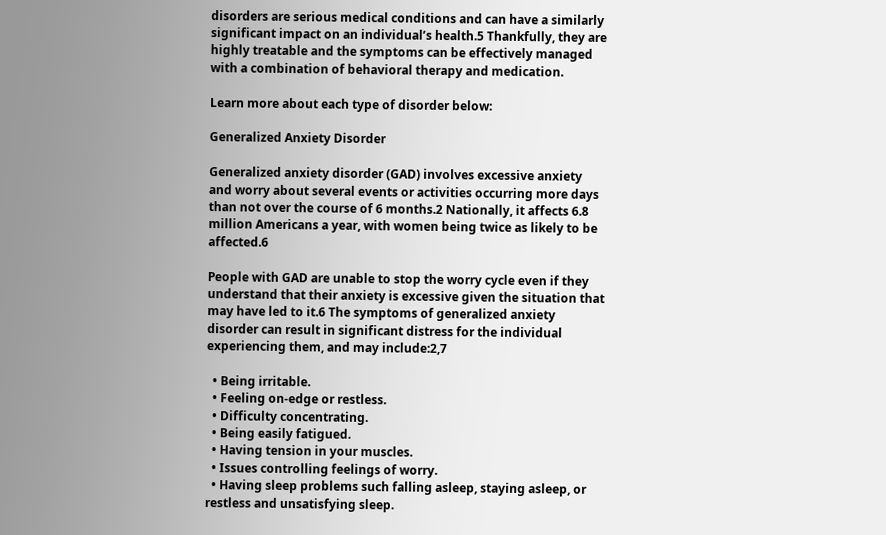disorders are serious medical conditions and can have a similarly significant impact on an individual’s health.5 Thankfully, they are highly treatable and the symptoms can be effectively managed with a combination of behavioral therapy and medication.

Learn more about each type of disorder below:

Generalized Anxiety Disorder

Generalized anxiety disorder (GAD) involves excessive anxiety and worry about several events or activities occurring more days than not over the course of 6 months.2 Nationally, it affects 6.8 million Americans a year, with women being twice as likely to be affected.6

People with GAD are unable to stop the worry cycle even if they understand that their anxiety is excessive given the situation that may have led to it.6 The symptoms of generalized anxiety disorder can result in significant distress for the individual experiencing them, and may include:2,7

  • Being irritable.
  • Feeling on-edge or restless.
  • Difficulty concentrating.
  • Being easily fatigued.
  • Having tension in your muscles.
  • Issues controlling feelings of worry.
  • Having sleep problems such falling asleep, staying asleep, or restless and unsatisfying sleep.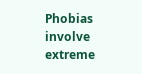Phobias involve extreme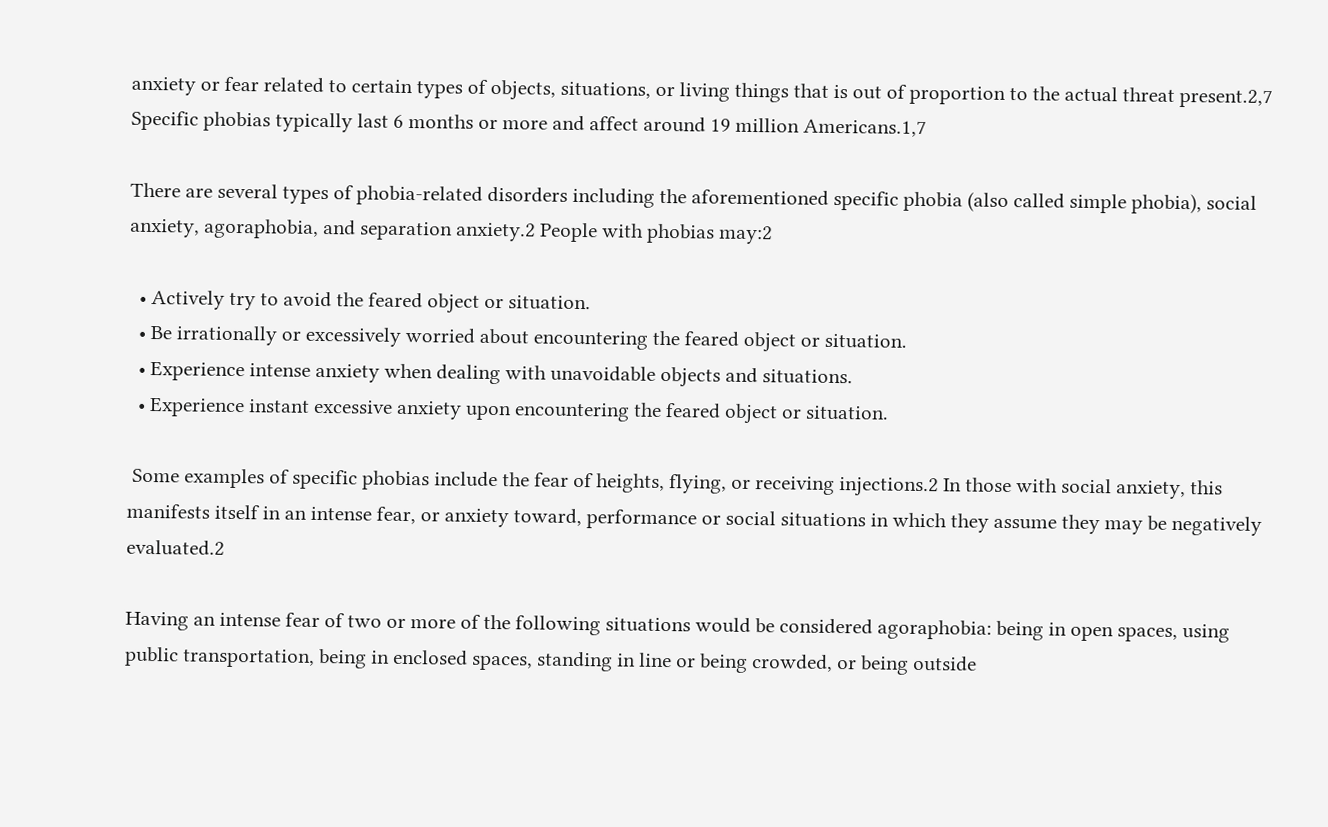anxiety or fear related to certain types of objects, situations, or living things that is out of proportion to the actual threat present.2,7 Specific phobias typically last 6 months or more and affect around 19 million Americans.1,7

There are several types of phobia-related disorders including the aforementioned specific phobia (also called simple phobia), social anxiety, agoraphobia, and separation anxiety.2 People with phobias may:2

  • Actively try to avoid the feared object or situation.
  • Be irrationally or excessively worried about encountering the feared object or situation.
  • Experience intense anxiety when dealing with unavoidable objects and situations.
  • Experience instant excessive anxiety upon encountering the feared object or situation.

 Some examples of specific phobias include the fear of heights, flying, or receiving injections.2 In those with social anxiety, this manifests itself in an intense fear, or anxiety toward, performance or social situations in which they assume they may be negatively evaluated.2

Having an intense fear of two or more of the following situations would be considered agoraphobia: being in open spaces, using public transportation, being in enclosed spaces, standing in line or being crowded, or being outside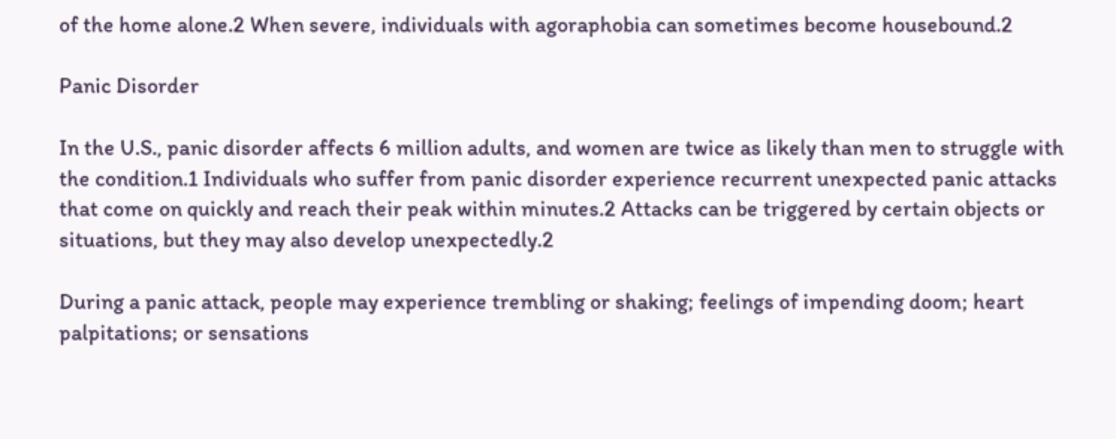of the home alone.2 When severe, individuals with agoraphobia can sometimes become housebound.2

Panic Disorder

In the U.S., panic disorder affects 6 million adults, and women are twice as likely than men to struggle with the condition.1 Individuals who suffer from panic disorder experience recurrent unexpected panic attacks that come on quickly and reach their peak within minutes.2 Attacks can be triggered by certain objects or situations, but they may also develop unexpectedly.2

During a panic attack, people may experience trembling or shaking; feelings of impending doom; heart palpitations; or sensations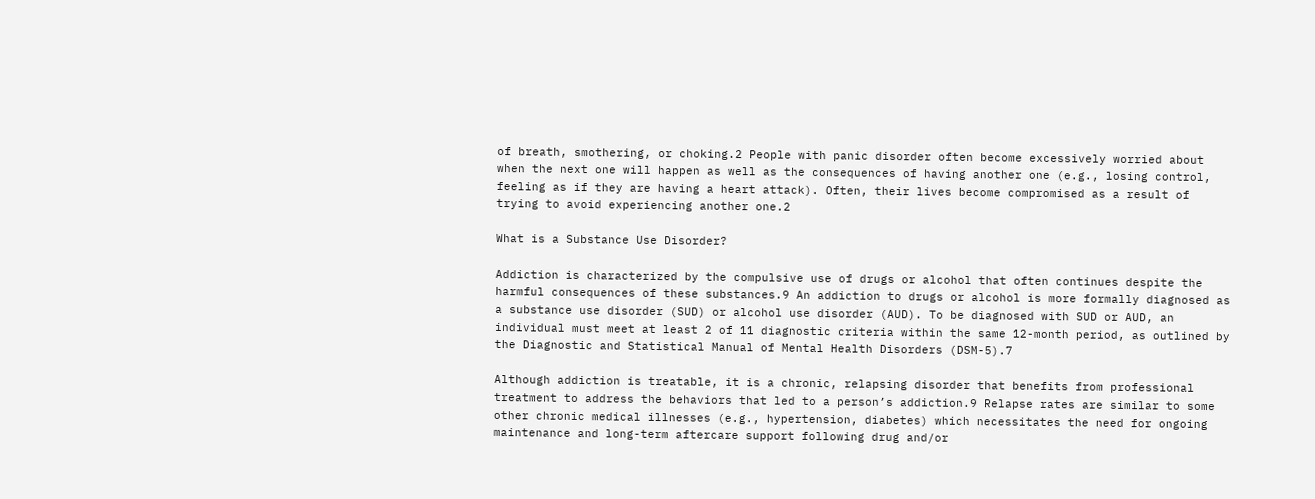of breath, smothering, or choking.2 People with panic disorder often become excessively worried about when the next one will happen as well as the consequences of having another one (e.g., losing control, feeling as if they are having a heart attack). Often, their lives become compromised as a result of trying to avoid experiencing another one.2

What is a Substance Use Disorder?

Addiction is characterized by the compulsive use of drugs or alcohol that often continues despite the harmful consequences of these substances.9 An addiction to drugs or alcohol is more formally diagnosed as a substance use disorder (SUD) or alcohol use disorder (AUD). To be diagnosed with SUD or AUD, an individual must meet at least 2 of 11 diagnostic criteria within the same 12-month period, as outlined by the Diagnostic and Statistical Manual of Mental Health Disorders (DSM-5).7

Although addiction is treatable, it is a chronic, relapsing disorder that benefits from professional treatment to address the behaviors that led to a person’s addiction.9 Relapse rates are similar to some other chronic medical illnesses (e.g., hypertension, diabetes) which necessitates the need for ongoing maintenance and long-term aftercare support following drug and/or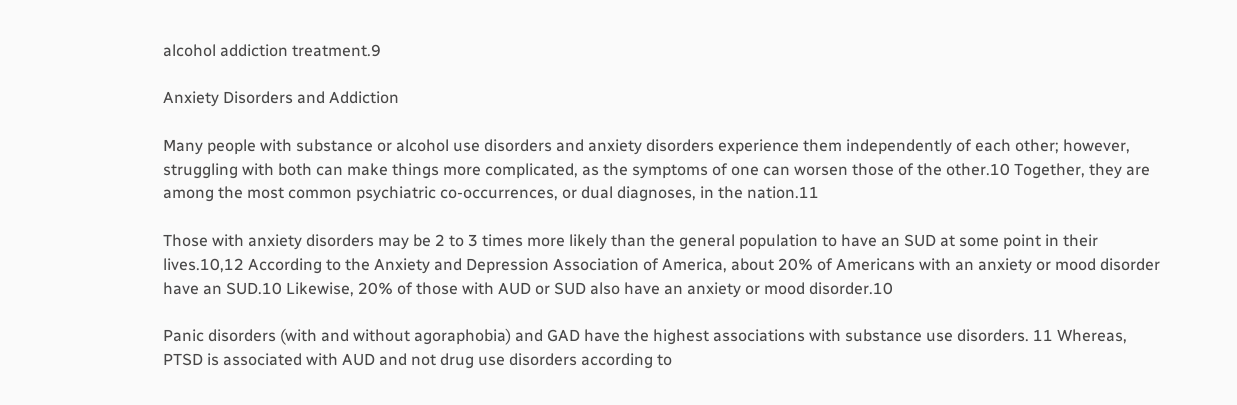alcohol addiction treatment.9

Anxiety Disorders and Addiction

Many people with substance or alcohol use disorders and anxiety disorders experience them independently of each other; however, struggling with both can make things more complicated, as the symptoms of one can worsen those of the other.10 Together, they are among the most common psychiatric co-occurrences, or dual diagnoses, in the nation.11

Those with anxiety disorders may be 2 to 3 times more likely than the general population to have an SUD at some point in their lives.10,12 According to the Anxiety and Depression Association of America, about 20% of Americans with an anxiety or mood disorder have an SUD.10 Likewise, 20% of those with AUD or SUD also have an anxiety or mood disorder.10

Panic disorders (with and without agoraphobia) and GAD have the highest associations with substance use disorders. 11 Whereas, PTSD is associated with AUD and not drug use disorders according to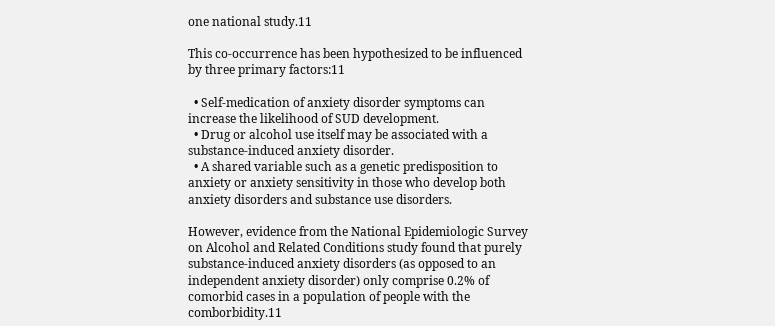one national study.11

This co-occurrence has been hypothesized to be influenced by three primary factors:11

  • Self-medication of anxiety disorder symptoms can increase the likelihood of SUD development.
  • Drug or alcohol use itself may be associated with a substance-induced anxiety disorder.
  • A shared variable such as a genetic predisposition to anxiety or anxiety sensitivity in those who develop both anxiety disorders and substance use disorders.

However, evidence from the National Epidemiologic Survey on Alcohol and Related Conditions study found that purely substance-induced anxiety disorders (as opposed to an independent anxiety disorder) only comprise 0.2% of comorbid cases in a population of people with the comborbidity.11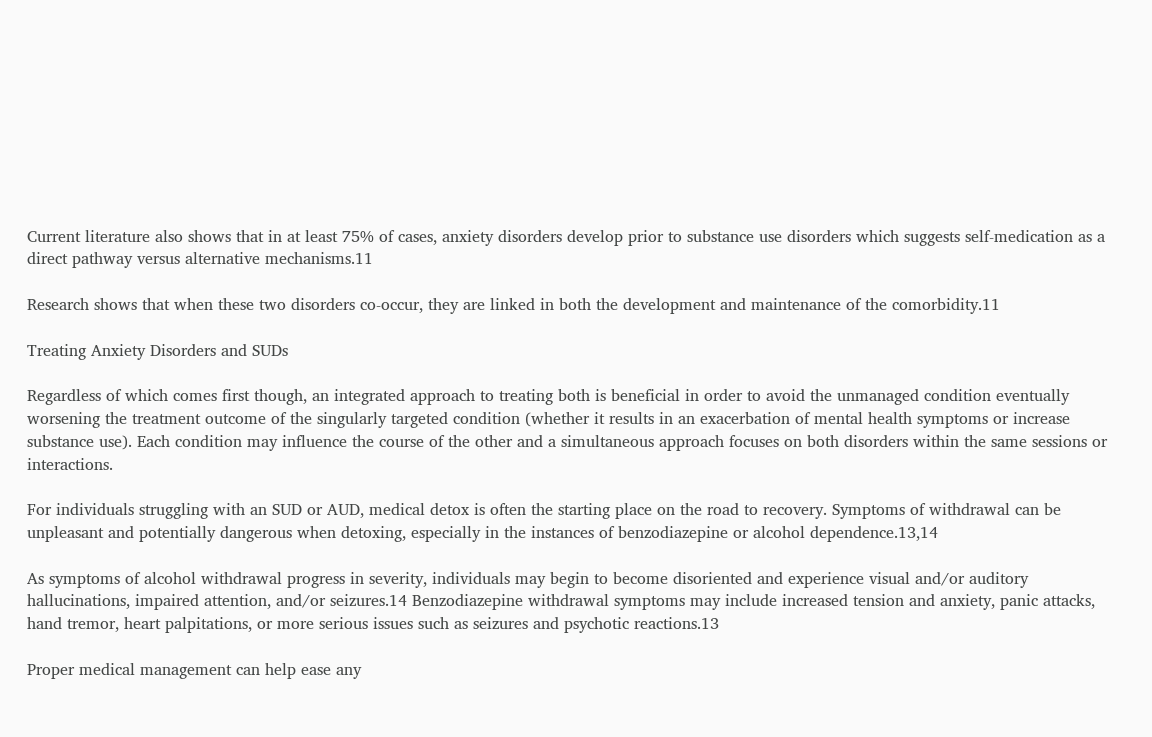Current literature also shows that in at least 75% of cases, anxiety disorders develop prior to substance use disorders which suggests self-medication as a direct pathway versus alternative mechanisms.11

Research shows that when these two disorders co-occur, they are linked in both the development and maintenance of the comorbidity.11

Treating Anxiety Disorders and SUDs

Regardless of which comes first though, an integrated approach to treating both is beneficial in order to avoid the unmanaged condition eventually worsening the treatment outcome of the singularly targeted condition (whether it results in an exacerbation of mental health symptoms or increase substance use). Each condition may influence the course of the other and a simultaneous approach focuses on both disorders within the same sessions or interactions.

For individuals struggling with an SUD or AUD, medical detox is often the starting place on the road to recovery. Symptoms of withdrawal can be unpleasant and potentially dangerous when detoxing, especially in the instances of benzodiazepine or alcohol dependence.13,14

As symptoms of alcohol withdrawal progress in severity, individuals may begin to become disoriented and experience visual and/or auditory hallucinations, impaired attention, and/or seizures.14 Benzodiazepine withdrawal symptoms may include increased tension and anxiety, panic attacks, hand tremor, heart palpitations, or more serious issues such as seizures and psychotic reactions.13

Proper medical management can help ease any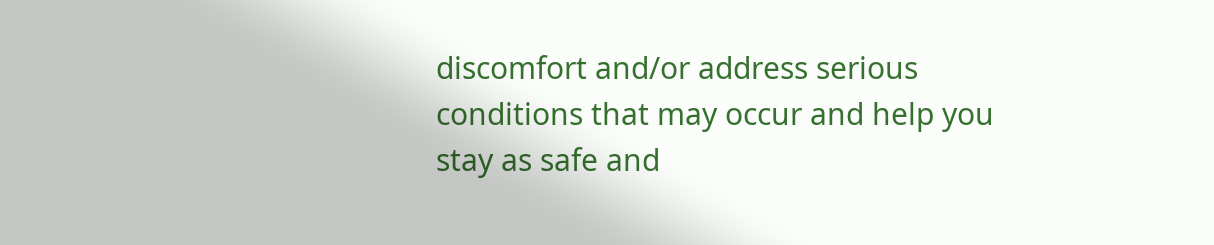discomfort and/or address serious conditions that may occur and help you stay as safe and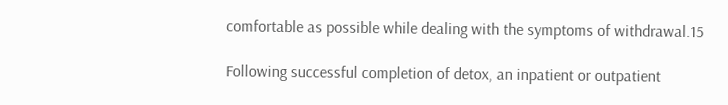comfortable as possible while dealing with the symptoms of withdrawal.15

Following successful completion of detox, an inpatient or outpatient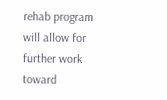rehab program will allow for further work toward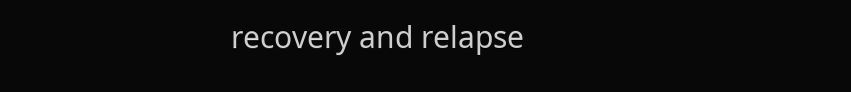recovery and relapse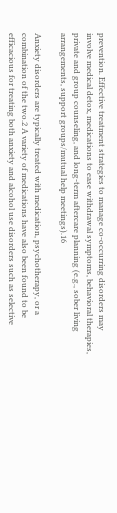prevention. Effective treatment strategies to manage co-occurring disorders may involve medical detox, medications to ease withdrawal symptoms, behavioral therapies, private and group counseling, and long-term aftercare planning (e.g., sober living arrangements, support groups/mutual help meetings).16

Anxiety disorders are typically treated with medication, psychotherapy, or a combination of the two.2 A variety of medications have also been found to be efficacious for treating both anxiety and alcohol use disorders such as selective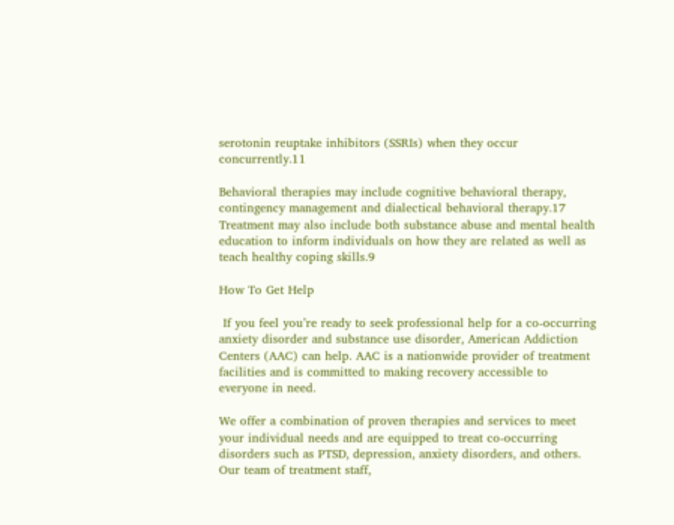serotonin reuptake inhibitors (SSRIs) when they occur concurrently.11

Behavioral therapies may include cognitive behavioral therapy, contingency management and dialectical behavioral therapy.17 Treatment may also include both substance abuse and mental health education to inform individuals on how they are related as well as teach healthy coping skills.9

How To Get Help

 If you feel you’re ready to seek professional help for a co-occurring anxiety disorder and substance use disorder, American Addiction Centers (AAC) can help. AAC is a nationwide provider of treatment facilities and is committed to making recovery accessible to everyone in need.

We offer a combination of proven therapies and services to meet your individual needs and are equipped to treat co-occurring disorders such as PTSD, depression, anxiety disorders, and others. Our team of treatment staff,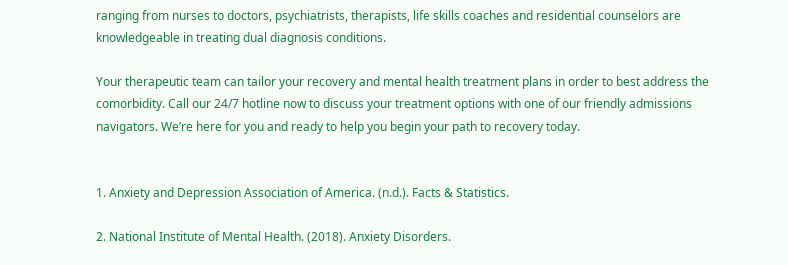ranging from nurses to doctors, psychiatrists, therapists, life skills coaches and residential counselors are knowledgeable in treating dual diagnosis conditions.

Your therapeutic team can tailor your recovery and mental health treatment plans in order to best address the comorbidity. Call our 24/7 hotline now to discuss your treatment options with one of our friendly admissions navigators. We’re here for you and ready to help you begin your path to recovery today.


1. Anxiety and Depression Association of America. (n.d.). Facts & Statistics.

2. National Institute of Mental Health. (2018). Anxiety Disorders.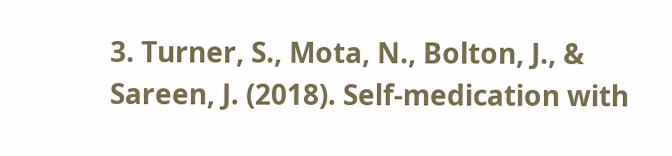3. Turner, S., Mota, N., Bolton, J., & Sareen, J. (2018). Self-medication with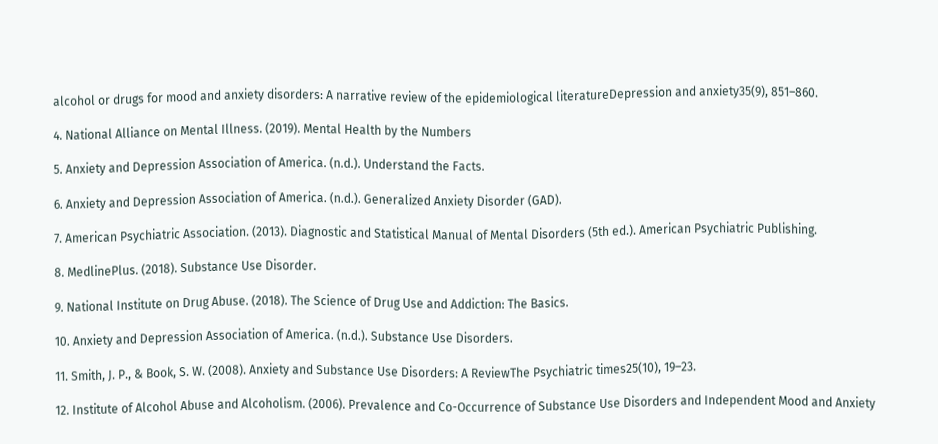alcohol or drugs for mood and anxiety disorders: A narrative review of the epidemiological literatureDepression and anxiety35(9), 851–860.

4. National Alliance on Mental Illness. (2019). Mental Health by the Numbers

5. Anxiety and Depression Association of America. (n.d.). Understand the Facts.

6. Anxiety and Depression Association of America. (n.d.). Generalized Anxiety Disorder (GAD).

7. American Psychiatric Association. (2013). Diagnostic and Statistical Manual of Mental Disorders (5th ed.). American Psychiatric Publishing.

8. MedlinePlus. (2018). Substance Use Disorder.

9. National Institute on Drug Abuse. (2018). The Science of Drug Use and Addiction: The Basics.

10. Anxiety and Depression Association of America. (n.d.). Substance Use Disorders.

11. Smith, J. P., & Book, S. W. (2008). Anxiety and Substance Use Disorders: A ReviewThe Psychiatric times25(10), 19–23.

12. Institute of Alcohol Abuse and Alcoholism. (2006). Prevalence and Co-Occurrence of Substance Use Disorders and Independent Mood and Anxiety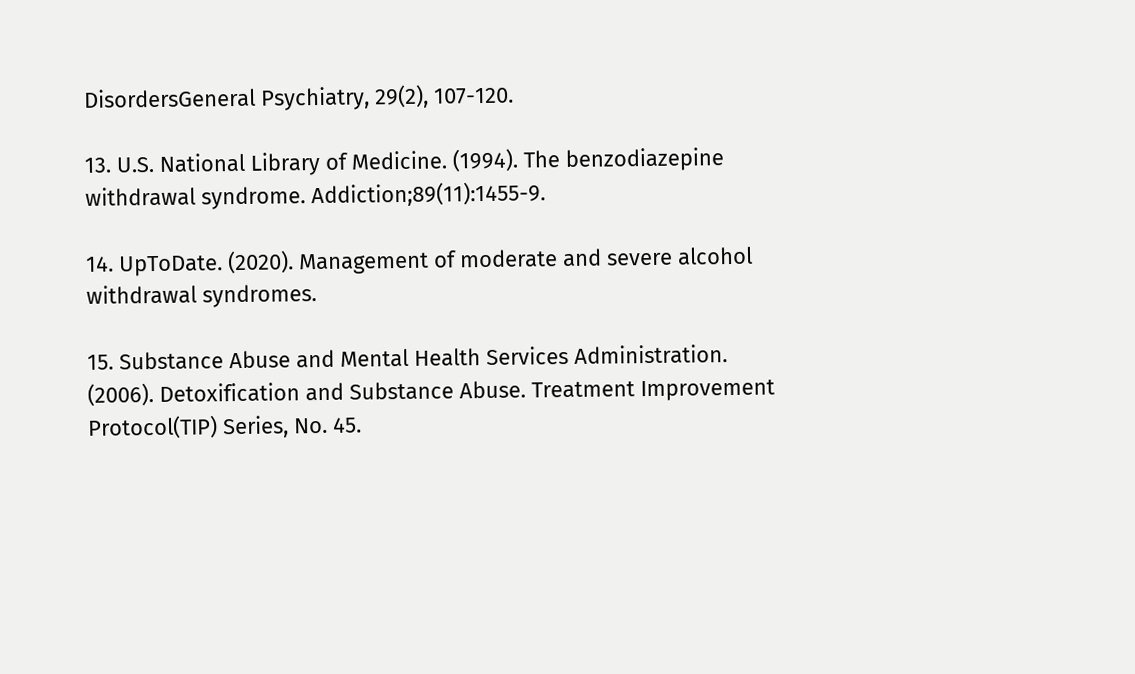DisordersGeneral Psychiatry, 29(2), 107-120.

13. U.S. National Library of Medicine. (1994). The benzodiazepine withdrawal syndrome. Addiction;89(11):1455-9.

14. UpToDate. (2020). Management of moderate and severe alcohol withdrawal syndromes.

15. Substance Abuse and Mental Health Services Administration. (2006). Detoxification and Substance Abuse. Treatment Improvement Protocol(TIP) Series, No. 45.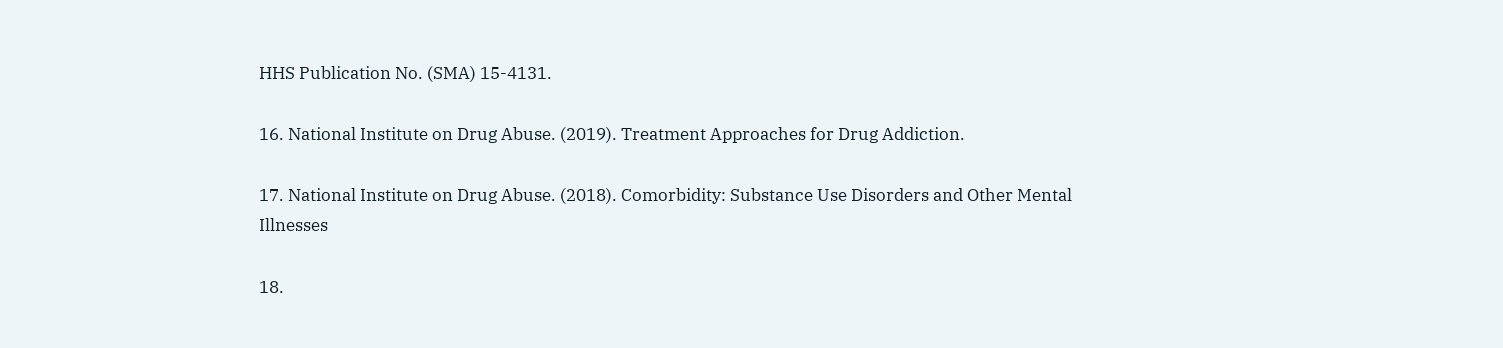HHS Publication No. (SMA) 15-4131.

16. National Institute on Drug Abuse. (2019). Treatment Approaches for Drug Addiction.

17. National Institute on Drug Abuse. (2018). Comorbidity: Substance Use Disorders and Other Mental Illnesses

18.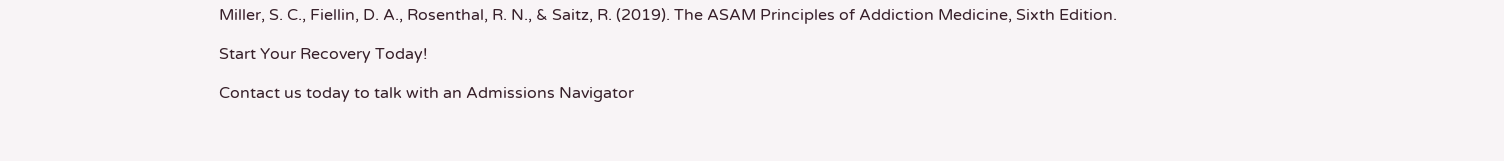Miller, S. C., Fiellin, D. A., Rosenthal, R. N., & Saitz, R. (2019). The ASAM Principles of Addiction Medicine, Sixth Edition.

Start Your Recovery Today!

Contact us today to talk with an Admissions Navigator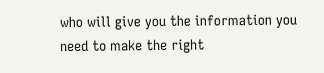who will give you the information you need to make the right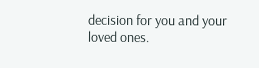decision for you and your loved ones.